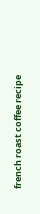french roast coffee recipe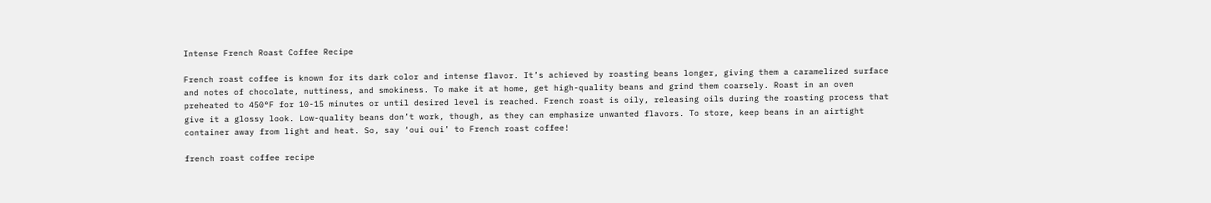Intense French Roast Coffee Recipe

French roast coffee is known for its dark color and intense flavor. It’s achieved by roasting beans longer, giving them a caramelized surface and notes of chocolate, nuttiness, and smokiness. To make it at home, get high-quality beans and grind them coarsely. Roast in an oven preheated to 450°F for 10-15 minutes or until desired level is reached. French roast is oily, releasing oils during the roasting process that give it a glossy look. Low-quality beans don’t work, though, as they can emphasize unwanted flavors. To store, keep beans in an airtight container away from light and heat. So, say ‘oui oui’ to French roast coffee!

french roast coffee recipe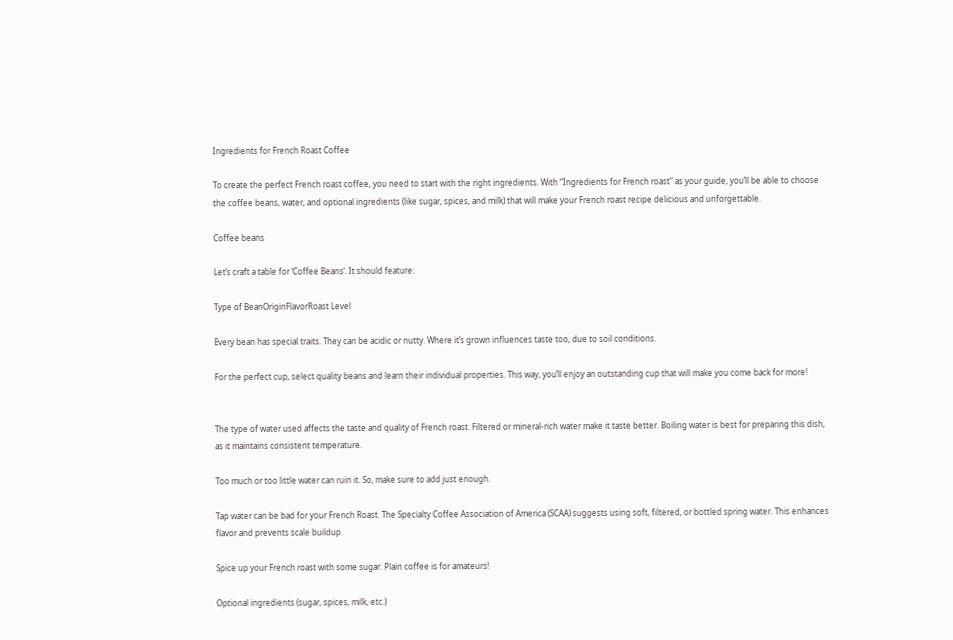Ingredients for French Roast Coffee

To create the perfect French roast coffee, you need to start with the right ingredients. With “Ingredients for French roast” as your guide, you’ll be able to choose the coffee beans, water, and optional ingredients (like sugar, spices, and milk) that will make your French roast recipe delicious and unforgettable.

Coffee beans

Let’s craft a table for ‘Coffee Beans‘. It should feature:

Type of BeanOriginFlavorRoast Level

Every bean has special traits. They can be acidic or nutty. Where it’s grown influences taste too, due to soil conditions.

For the perfect cup, select quality beans and learn their individual properties. This way, you’ll enjoy an outstanding cup that will make you come back for more!


The type of water used affects the taste and quality of French roast. Filtered or mineral-rich water make it taste better. Boiling water is best for preparing this dish, as it maintains consistent temperature.

Too much or too little water can ruin it. So, make sure to add just enough.

Tap water can be bad for your French Roast. The Specialty Coffee Association of America (SCAA) suggests using soft, filtered, or bottled spring water. This enhances flavor and prevents scale buildup.

Spice up your French roast with some sugar. Plain coffee is for amateurs!

Optional ingredients (sugar, spices, milk, etc.)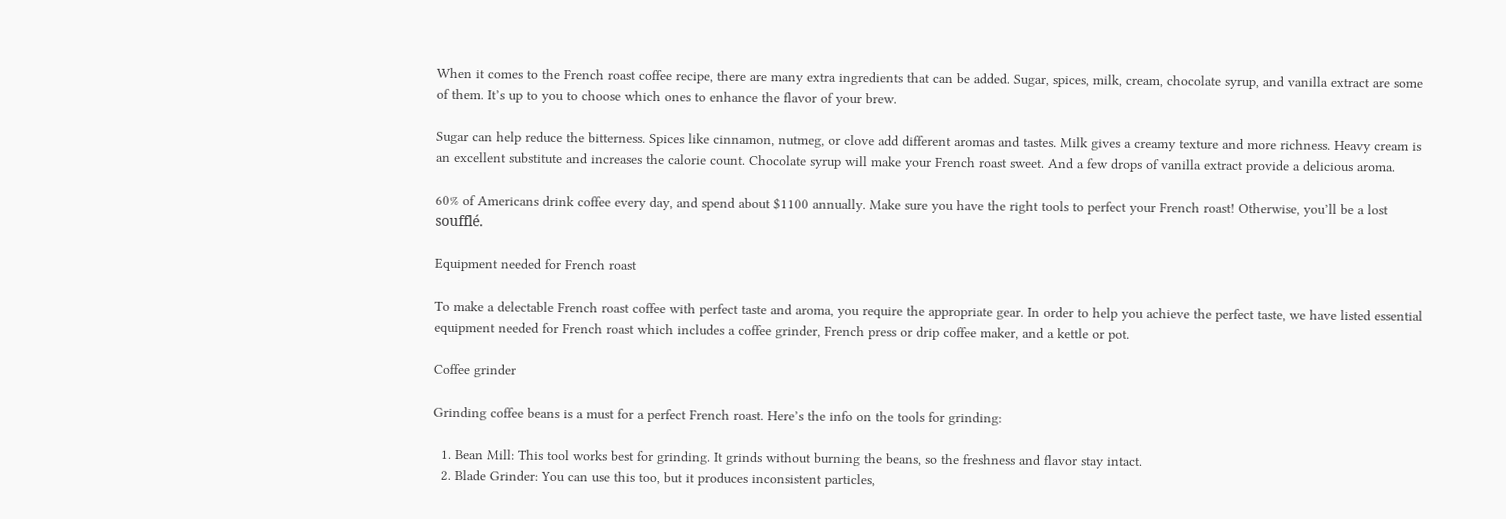When it comes to the French roast coffee recipe, there are many extra ingredients that can be added. Sugar, spices, milk, cream, chocolate syrup, and vanilla extract are some of them. It’s up to you to choose which ones to enhance the flavor of your brew.

Sugar can help reduce the bitterness. Spices like cinnamon, nutmeg, or clove add different aromas and tastes. Milk gives a creamy texture and more richness. Heavy cream is an excellent substitute and increases the calorie count. Chocolate syrup will make your French roast sweet. And a few drops of vanilla extract provide a delicious aroma.

60% of Americans drink coffee every day, and spend about $1100 annually. Make sure you have the right tools to perfect your French roast! Otherwise, you’ll be a lost soufflé.

Equipment needed for French roast

To make a delectable French roast coffee with perfect taste and aroma, you require the appropriate gear. In order to help you achieve the perfect taste, we have listed essential equipment needed for French roast which includes a coffee grinder, French press or drip coffee maker, and a kettle or pot.

Coffee grinder

Grinding coffee beans is a must for a perfect French roast. Here’s the info on the tools for grinding:

  1. Bean Mill: This tool works best for grinding. It grinds without burning the beans, so the freshness and flavor stay intact.
  2. Blade Grinder: You can use this too, but it produces inconsistent particles,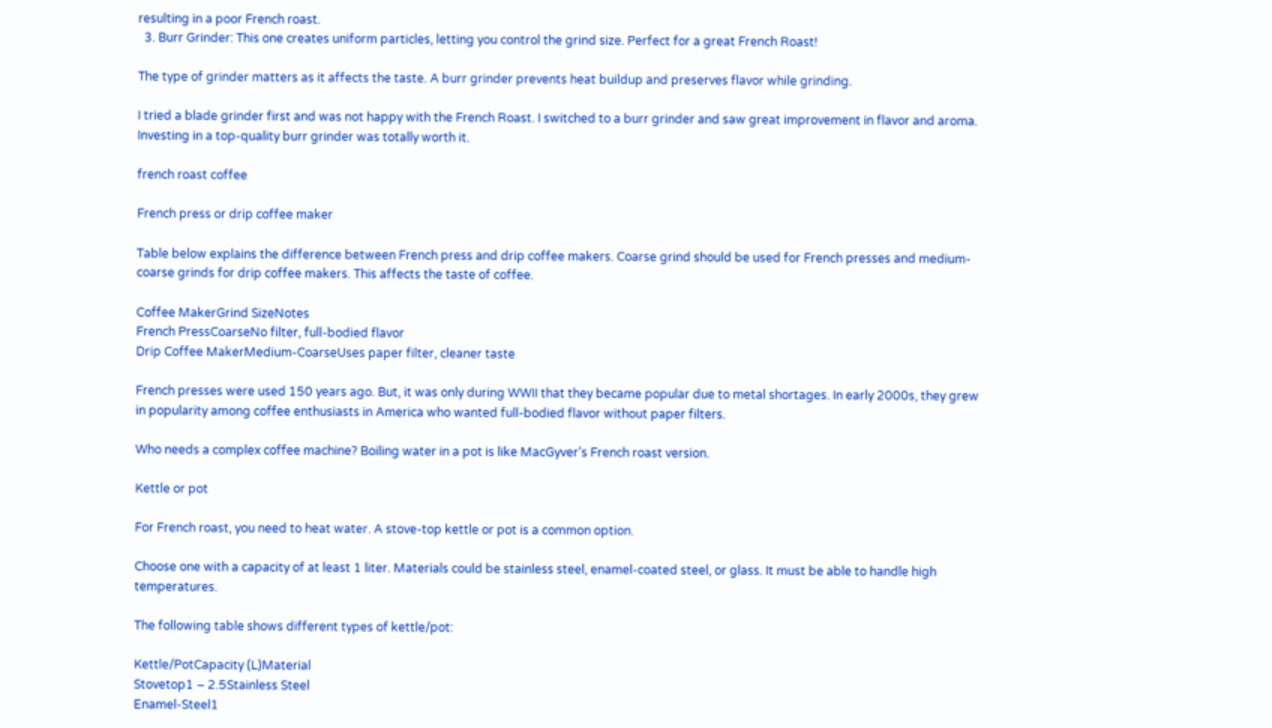resulting in a poor French roast.
  3. Burr Grinder: This one creates uniform particles, letting you control the grind size. Perfect for a great French Roast!

The type of grinder matters as it affects the taste. A burr grinder prevents heat buildup and preserves flavor while grinding.

I tried a blade grinder first and was not happy with the French Roast. I switched to a burr grinder and saw great improvement in flavor and aroma. Investing in a top-quality burr grinder was totally worth it.

french roast coffee

French press or drip coffee maker

Table below explains the difference between French press and drip coffee makers. Coarse grind should be used for French presses and medium-coarse grinds for drip coffee makers. This affects the taste of coffee.

Coffee MakerGrind SizeNotes
French PressCoarseNo filter, full-bodied flavor
Drip Coffee MakerMedium-CoarseUses paper filter, cleaner taste

French presses were used 150 years ago. But, it was only during WWII that they became popular due to metal shortages. In early 2000s, they grew in popularity among coffee enthusiasts in America who wanted full-bodied flavor without paper filters.

Who needs a complex coffee machine? Boiling water in a pot is like MacGyver’s French roast version.

Kettle or pot

For French roast, you need to heat water. A stove-top kettle or pot is a common option.

Choose one with a capacity of at least 1 liter. Materials could be stainless steel, enamel-coated steel, or glass. It must be able to handle high temperatures.

The following table shows different types of kettle/pot:

Kettle/PotCapacity (L)Material
Stovetop1 – 2.5Stainless Steel
Enamel-Steel1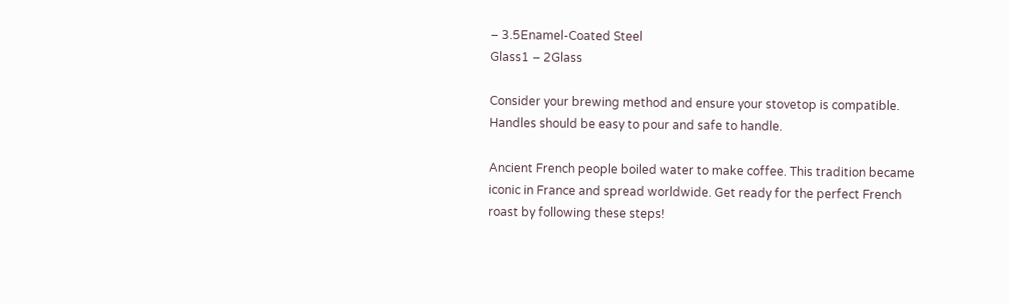– 3.5Enamel-Coated Steel
Glass1 – 2Glass

Consider your brewing method and ensure your stovetop is compatible. Handles should be easy to pour and safe to handle.

Ancient French people boiled water to make coffee. This tradition became iconic in France and spread worldwide. Get ready for the perfect French roast by following these steps!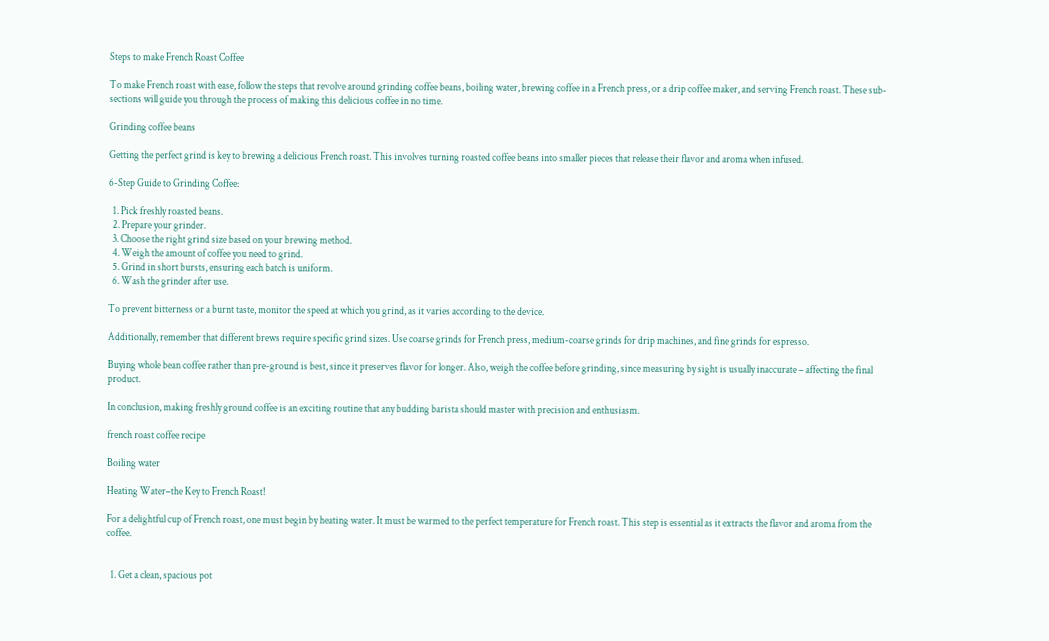Steps to make French Roast Coffee

To make French roast with ease, follow the steps that revolve around grinding coffee beans, boiling water, brewing coffee in a French press, or a drip coffee maker, and serving French roast. These sub-sections will guide you through the process of making this delicious coffee in no time.

Grinding coffee beans

Getting the perfect grind is key to brewing a delicious French roast. This involves turning roasted coffee beans into smaller pieces that release their flavor and aroma when infused.

6-Step Guide to Grinding Coffee:

  1. Pick freshly roasted beans.
  2. Prepare your grinder.
  3. Choose the right grind size based on your brewing method.
  4. Weigh the amount of coffee you need to grind.
  5. Grind in short bursts, ensuring each batch is uniform.
  6. Wash the grinder after use.

To prevent bitterness or a burnt taste, monitor the speed at which you grind, as it varies according to the device.

Additionally, remember that different brews require specific grind sizes. Use coarse grinds for French press, medium-coarse grinds for drip machines, and fine grinds for espresso.

Buying whole bean coffee rather than pre-ground is best, since it preserves flavor for longer. Also, weigh the coffee before grinding, since measuring by sight is usually inaccurate – affecting the final product.

In conclusion, making freshly ground coffee is an exciting routine that any budding barista should master with precision and enthusiasm.

french roast coffee recipe

Boiling water

Heating Water–the Key to French Roast!

For a delightful cup of French roast, one must begin by heating water. It must be warmed to the perfect temperature for French roast. This step is essential as it extracts the flavor and aroma from the coffee.


  1. Get a clean, spacious pot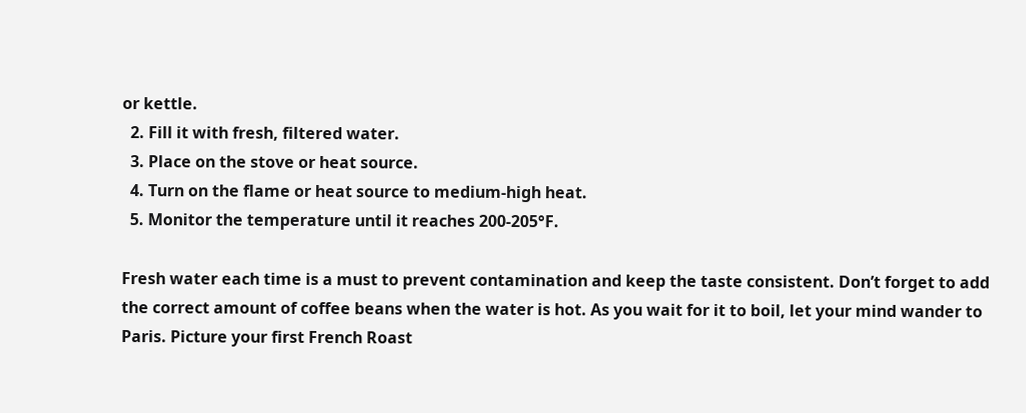or kettle.
  2. Fill it with fresh, filtered water.
  3. Place on the stove or heat source.
  4. Turn on the flame or heat source to medium-high heat.
  5. Monitor the temperature until it reaches 200-205°F.

Fresh water each time is a must to prevent contamination and keep the taste consistent. Don’t forget to add the correct amount of coffee beans when the water is hot. As you wait for it to boil, let your mind wander to Paris. Picture your first French Roast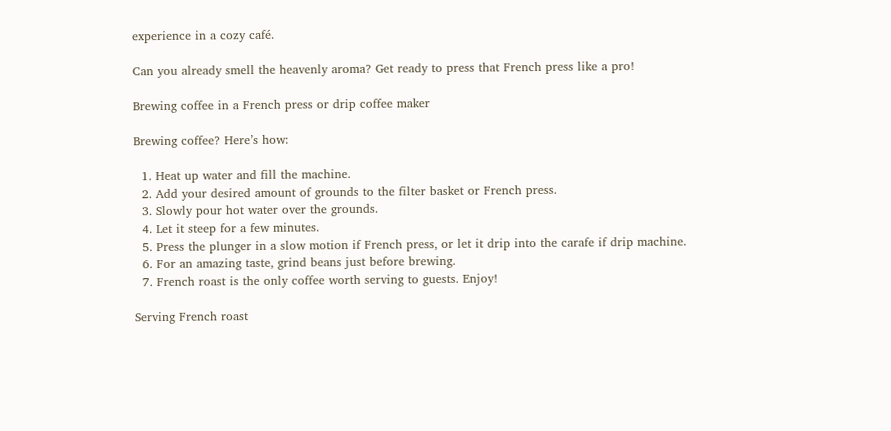experience in a cozy café.

Can you already smell the heavenly aroma? Get ready to press that French press like a pro!

Brewing coffee in a French press or drip coffee maker

Brewing coffee? Here’s how:

  1. Heat up water and fill the machine.
  2. Add your desired amount of grounds to the filter basket or French press.
  3. Slowly pour hot water over the grounds.
  4. Let it steep for a few minutes.
  5. Press the plunger in a slow motion if French press, or let it drip into the carafe if drip machine.
  6. For an amazing taste, grind beans just before brewing.
  7. French roast is the only coffee worth serving to guests. Enjoy!

Serving French roast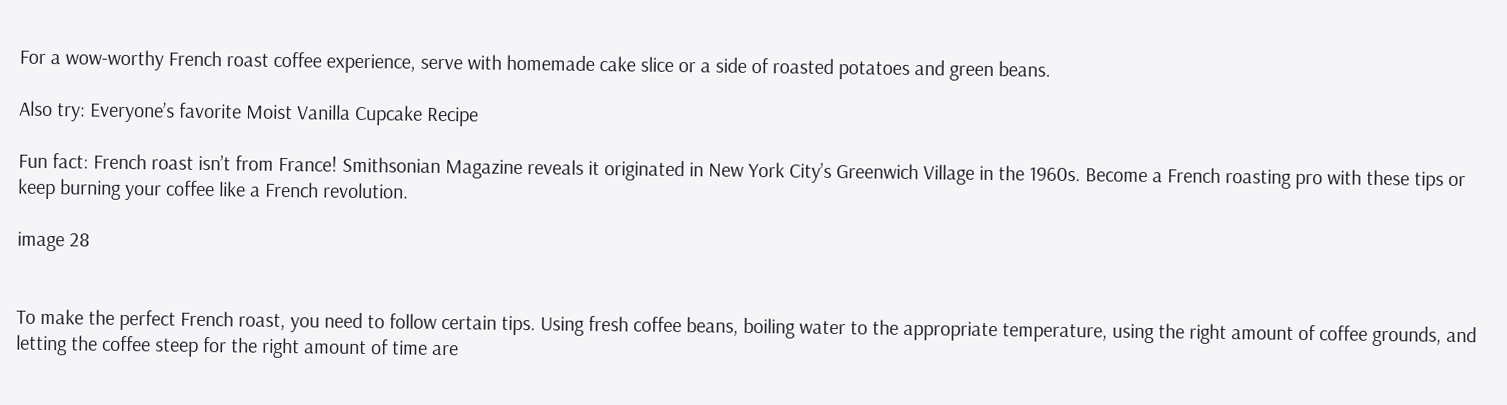For a wow-worthy French roast coffee experience, serve with homemade cake slice or a side of roasted potatoes and green beans.

Also try: Everyone’s favorite Moist Vanilla Cupcake Recipe

Fun fact: French roast isn’t from France! Smithsonian Magazine reveals it originated in New York City’s Greenwich Village in the 1960s. Become a French roasting pro with these tips or keep burning your coffee like a French revolution.

image 28


To make the perfect French roast, you need to follow certain tips. Using fresh coffee beans, boiling water to the appropriate temperature, using the right amount of coffee grounds, and letting the coffee steep for the right amount of time are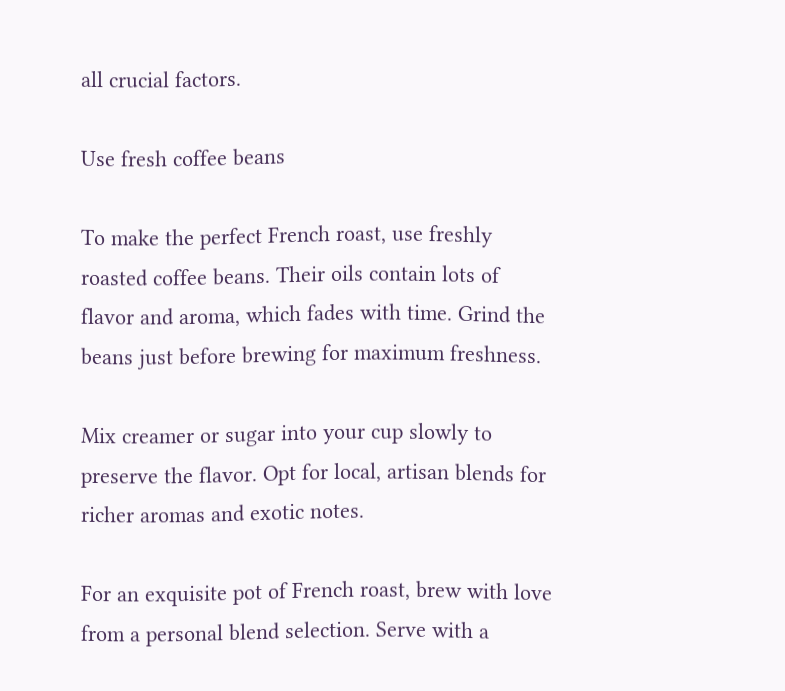all crucial factors.

Use fresh coffee beans

To make the perfect French roast, use freshly roasted coffee beans. Their oils contain lots of flavor and aroma, which fades with time. Grind the beans just before brewing for maximum freshness.

Mix creamer or sugar into your cup slowly to preserve the flavor. Opt for local, artisan blends for richer aromas and exotic notes.

For an exquisite pot of French roast, brew with love from a personal blend selection. Serve with a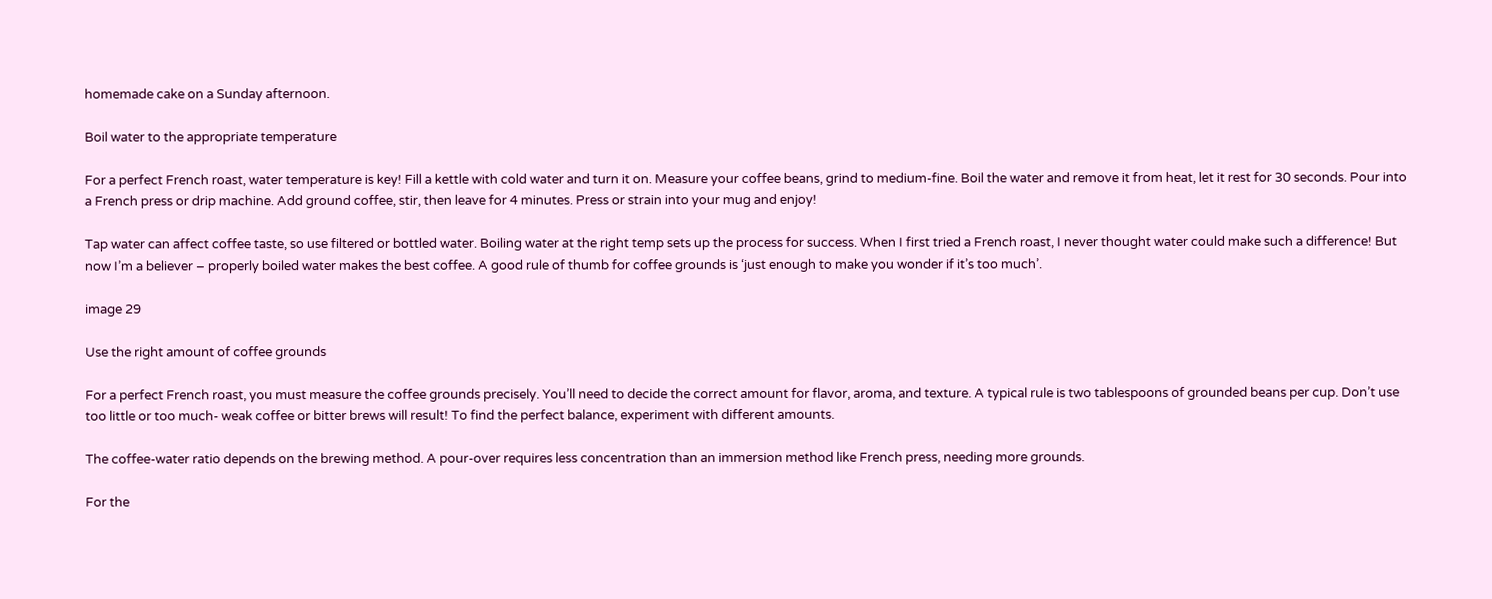homemade cake on a Sunday afternoon.

Boil water to the appropriate temperature

For a perfect French roast, water temperature is key! Fill a kettle with cold water and turn it on. Measure your coffee beans, grind to medium-fine. Boil the water and remove it from heat, let it rest for 30 seconds. Pour into a French press or drip machine. Add ground coffee, stir, then leave for 4 minutes. Press or strain into your mug and enjoy!

Tap water can affect coffee taste, so use filtered or bottled water. Boiling water at the right temp sets up the process for success. When I first tried a French roast, I never thought water could make such a difference! But now I’m a believer – properly boiled water makes the best coffee. A good rule of thumb for coffee grounds is ‘just enough to make you wonder if it’s too much’.

image 29

Use the right amount of coffee grounds

For a perfect French roast, you must measure the coffee grounds precisely. You’ll need to decide the correct amount for flavor, aroma, and texture. A typical rule is two tablespoons of grounded beans per cup. Don’t use too little or too much- weak coffee or bitter brews will result! To find the perfect balance, experiment with different amounts.

The coffee-water ratio depends on the brewing method. A pour-over requires less concentration than an immersion method like French press, needing more grounds.

For the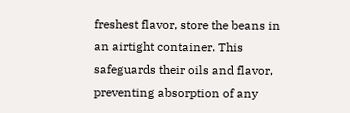freshest flavor, store the beans in an airtight container. This safeguards their oils and flavor, preventing absorption of any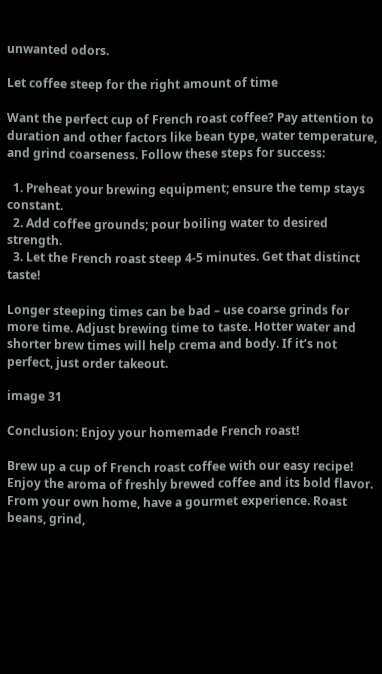unwanted odors.

Let coffee steep for the right amount of time

Want the perfect cup of French roast coffee? Pay attention to duration and other factors like bean type, water temperature, and grind coarseness. Follow these steps for success:

  1. Preheat your brewing equipment; ensure the temp stays constant.
  2. Add coffee grounds; pour boiling water to desired strength.
  3. Let the French roast steep 4-5 minutes. Get that distinct taste!

Longer steeping times can be bad – use coarse grinds for more time. Adjust brewing time to taste. Hotter water and shorter brew times will help crema and body. If it’s not perfect, just order takeout.

image 31

Conclusion: Enjoy your homemade French roast!

Brew up a cup of French roast coffee with our easy recipe! Enjoy the aroma of freshly brewed coffee and its bold flavor. From your own home, have a gourmet experience. Roast beans, grind,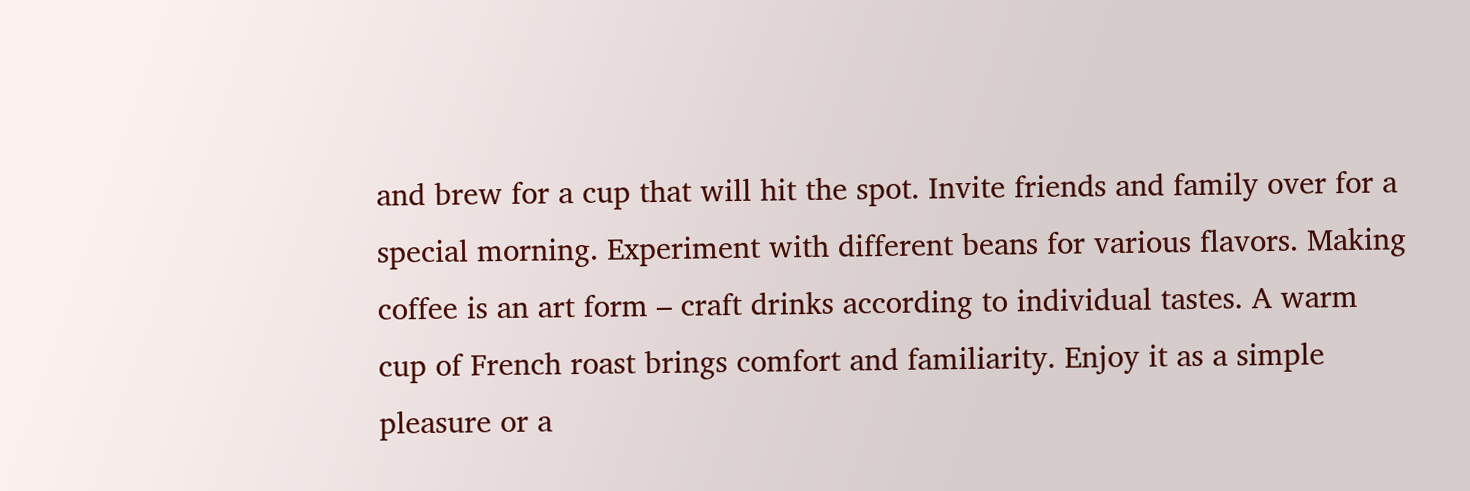and brew for a cup that will hit the spot. Invite friends and family over for a special morning. Experiment with different beans for various flavors. Making coffee is an art form – craft drinks according to individual tastes. A warm cup of French roast brings comfort and familiarity. Enjoy it as a simple pleasure or a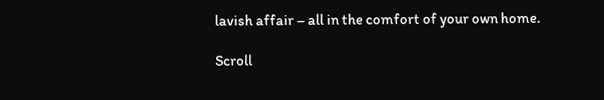lavish affair – all in the comfort of your own home.

Scroll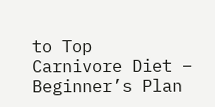to Top
Carnivore Diet – Beginner’s Plan